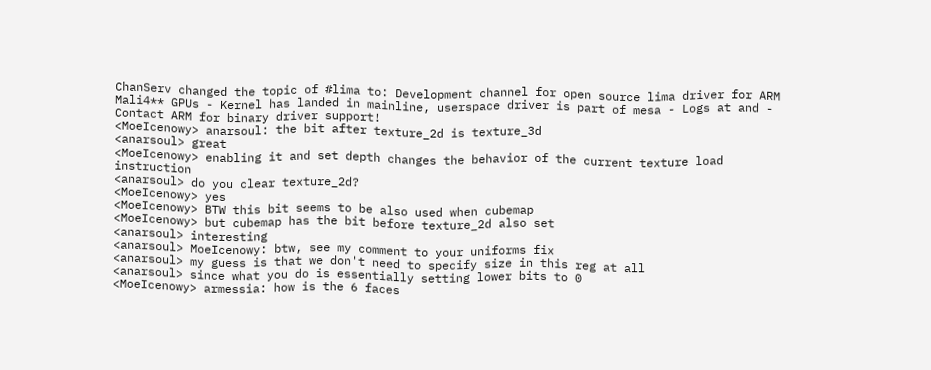ChanServ changed the topic of #lima to: Development channel for open source lima driver for ARM Mali4** GPUs - Kernel has landed in mainline, userspace driver is part of mesa - Logs at and - Contact ARM for binary driver support!
<MoeIcenowy> anarsoul: the bit after texture_2d is texture_3d
<anarsoul> great
<MoeIcenowy> enabling it and set depth changes the behavior of the current texture load instruction
<anarsoul> do you clear texture_2d?
<MoeIcenowy> yes
<MoeIcenowy> BTW this bit seems to be also used when cubemap
<MoeIcenowy> but cubemap has the bit before texture_2d also set
<anarsoul> interesting
<anarsoul> MoeIcenowy: btw, see my comment to your uniforms fix
<anarsoul> my guess is that we don't need to specify size in this reg at all
<anarsoul> since what you do is essentially setting lower bits to 0
<MoeIcenowy> armessia: how is the 6 faces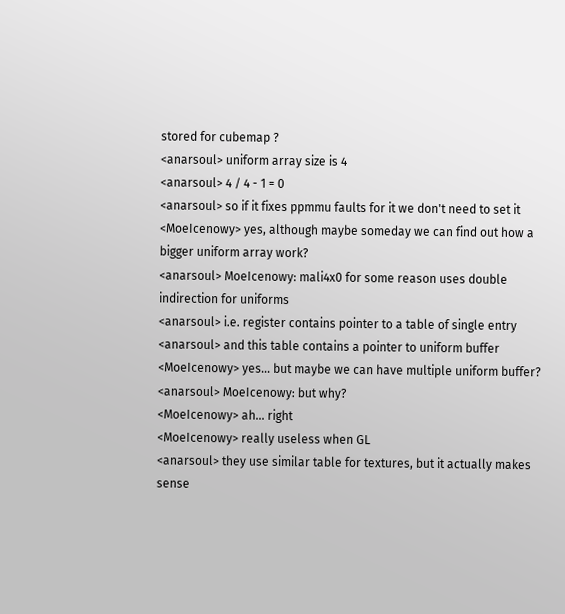stored for cubemap ?
<anarsoul> uniform array size is 4
<anarsoul> 4 / 4 - 1 = 0
<anarsoul> so if it fixes ppmmu faults for it we don't need to set it
<MoeIcenowy> yes, although maybe someday we can find out how a bigger uniform array work?
<anarsoul> MoeIcenowy: mali4x0 for some reason uses double indirection for uniforms
<anarsoul> i.e. register contains pointer to a table of single entry
<anarsoul> and this table contains a pointer to uniform buffer
<MoeIcenowy> yes... but maybe we can have multiple uniform buffer?
<anarsoul> MoeIcenowy: but why?
<MoeIcenowy> ah... right
<MoeIcenowy> really useless when GL
<anarsoul> they use similar table for textures, but it actually makes sense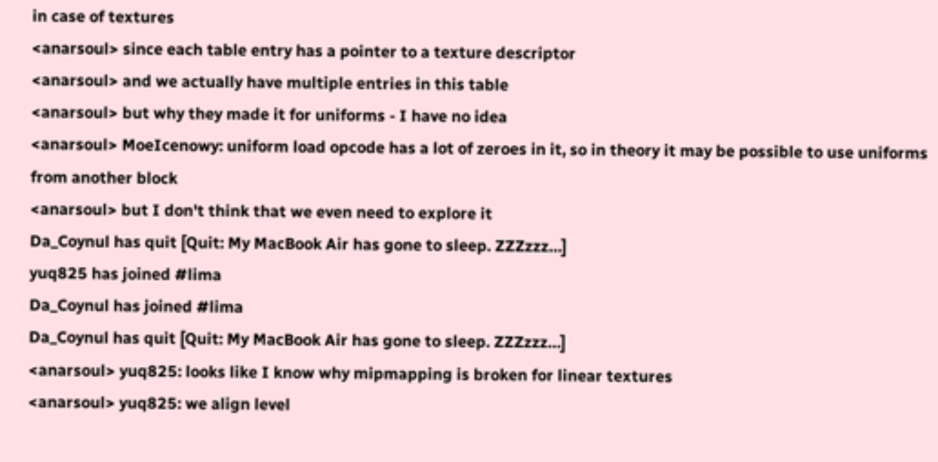in case of textures
<anarsoul> since each table entry has a pointer to a texture descriptor
<anarsoul> and we actually have multiple entries in this table
<anarsoul> but why they made it for uniforms - I have no idea
<anarsoul> MoeIcenowy: uniform load opcode has a lot of zeroes in it, so in theory it may be possible to use uniforms from another block
<anarsoul> but I don't think that we even need to explore it
Da_Coynul has quit [Quit: My MacBook Air has gone to sleep. ZZZzzz…]
yuq825 has joined #lima
Da_Coynul has joined #lima
Da_Coynul has quit [Quit: My MacBook Air has gone to sleep. ZZZzzz…]
<anarsoul> yuq825: looks like I know why mipmapping is broken for linear textures
<anarsoul> yuq825: we align level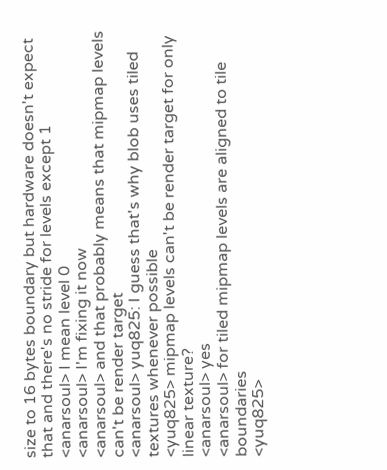size to 16 bytes boundary but hardware doesn't expect that and there's no stride for levels except 1
<anarsoul> I mean level 0
<anarsoul> I'm fixing it now
<anarsoul> and that probably means that mipmap levels can't be render target
<anarsoul> yuq825: I guess that's why blob uses tiled textures whenever possible
<yuq825> mipmap levels can't be render target for only linear texture?
<anarsoul> yes
<anarsoul> for tiled mipmap levels are aligned to tile boundaries
<yuq825>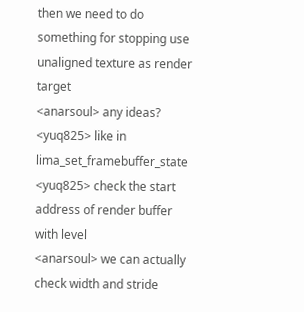then we need to do something for stopping use unaligned texture as render target
<anarsoul> any ideas?
<yuq825> like in lima_set_framebuffer_state
<yuq825> check the start address of render buffer with level
<anarsoul> we can actually check width and stride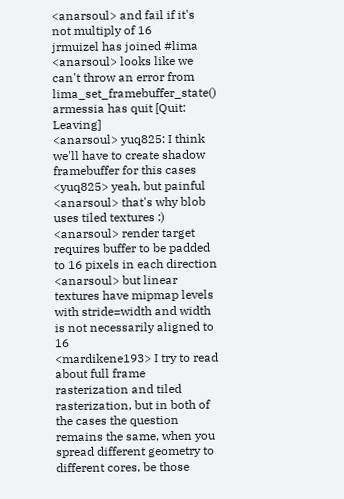<anarsoul> and fail if it's not multiply of 16
jrmuizel has joined #lima
<anarsoul> looks like we can't throw an error from lima_set_framebuffer_state()
armessia has quit [Quit: Leaving]
<anarsoul> yuq825: I think we'll have to create shadow framebuffer for this cases
<yuq825> yeah, but painful
<anarsoul> that's why blob uses tiled textures :)
<anarsoul> render target requires buffer to be padded to 16 pixels in each direction
<anarsoul> but linear textures have mipmap levels with stride=width and width is not necessarily aligned to 16
<mardikene193> I try to read about full frame rasterization and tiled rasterization, but in both of the cases the question remains the same, when you spread different geometry to different cores, be those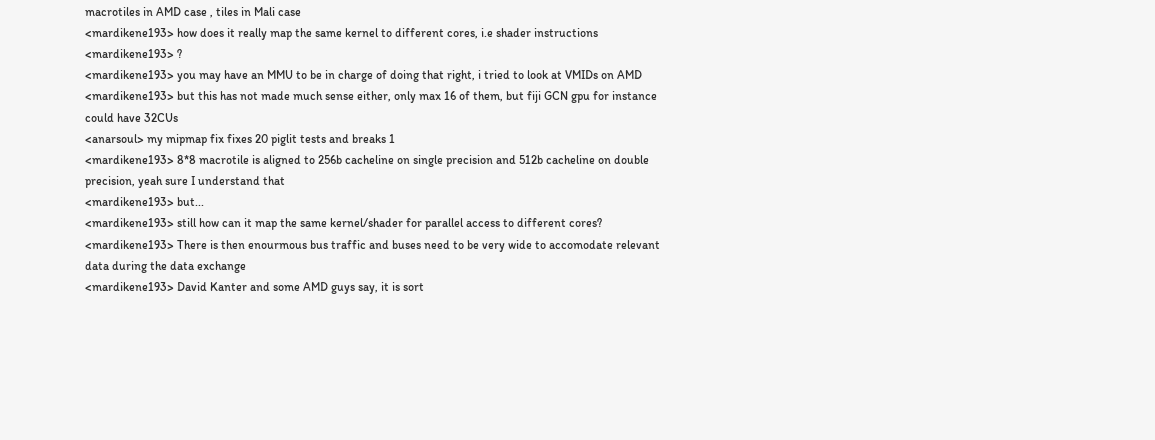macrotiles in AMD case , tiles in Mali case
<mardikene193> how does it really map the same kernel to different cores, i.e shader instructions
<mardikene193> ?
<mardikene193> you may have an MMU to be in charge of doing that right, i tried to look at VMIDs on AMD
<mardikene193> but this has not made much sense either, only max 16 of them, but fiji GCN gpu for instance could have 32CUs
<anarsoul> my mipmap fix fixes 20 piglit tests and breaks 1
<mardikene193> 8*8 macrotile is aligned to 256b cacheline on single precision and 512b cacheline on double precision, yeah sure I understand that
<mardikene193> but...
<mardikene193> still how can it map the same kernel/shader for parallel access to different cores?
<mardikene193> There is then enourmous bus traffic and buses need to be very wide to accomodate relevant data during the data exchange
<mardikene193> David Kanter and some AMD guys say, it is sort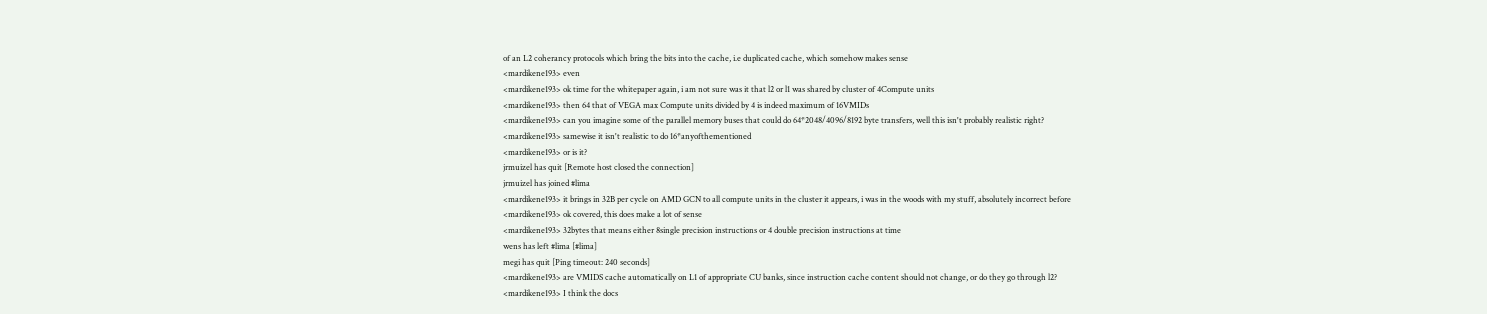of an L2 coherancy protocols which bring the bits into the cache, i.e duplicated cache, which somehow makes sense
<mardikene193> even
<mardikene193> ok time for the whitepaper again, i am not sure was it that l2 or l1 was shared by cluster of 4Compute units
<mardikene193> then 64 that of VEGA max Compute units divided by 4 is indeed maximum of 16VMIDs
<mardikene193> can you imagine some of the parallel memory buses that could do 64*2048/4096/8192 byte transfers, well this isn't probably realistic right?
<mardikene193> samewise it isn't realistic to do 16*anyofthementioned
<mardikene193> or is it?
jrmuizel has quit [Remote host closed the connection]
jrmuizel has joined #lima
<mardikene193> it brings in 32B per cycle on AMD GCN to all compute units in the cluster it appears, i was in the woods with my stuff, absolutely incorrect before
<mardikene193> ok covered, this does make a lot of sense
<mardikene193> 32bytes that means either 8single precision instructions or 4 double precision instructions at time
wens has left #lima [#lima]
megi has quit [Ping timeout: 240 seconds]
<mardikene193> are VMIDS cache automatically on L1 of appropriate CU banks, since instruction cache content should not change, or do they go through l2?
<mardikene193> I think the docs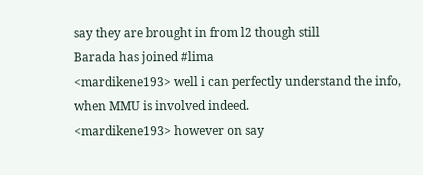say they are brought in from l2 though still
Barada has joined #lima
<mardikene193> well i can perfectly understand the info, when MMU is involved indeed.
<mardikene193> however on say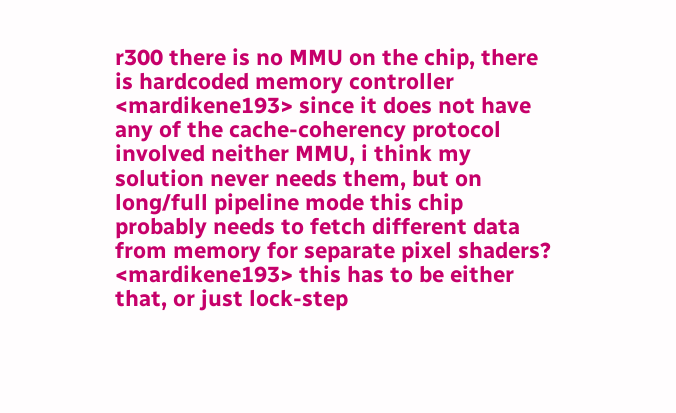r300 there is no MMU on the chip, there is hardcoded memory controller
<mardikene193> since it does not have any of the cache-coherency protocol involved neither MMU, i think my solution never needs them, but on long/full pipeline mode this chip probably needs to fetch different data from memory for separate pixel shaders?
<mardikene193> this has to be either that, or just lock-step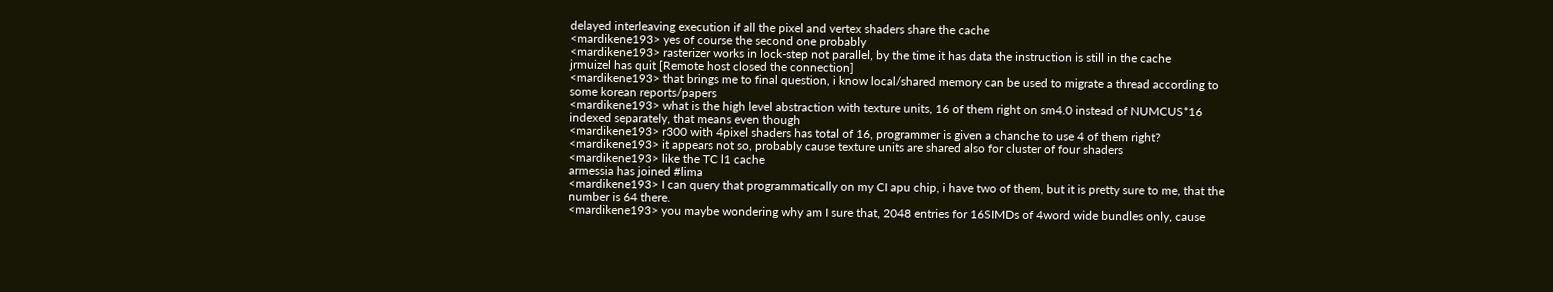delayed interleaving execution if all the pixel and vertex shaders share the cache
<mardikene193> yes of course the second one probably
<mardikene193> rasterizer works in lock-step not parallel, by the time it has data the instruction is still in the cache
jrmuizel has quit [Remote host closed the connection]
<mardikene193> that brings me to final question, i know local/shared memory can be used to migrate a thread according to some korean reports/papers
<mardikene193> what is the high level abstraction with texture units, 16 of them right on sm4.0 instead of NUMCUS*16 indexed separately, that means even though
<mardikene193> r300 with 4pixel shaders has total of 16, programmer is given a chanche to use 4 of them right?
<mardikene193> it appears not so, probably cause texture units are shared also for cluster of four shaders
<mardikene193> like the TC l1 cache
armessia has joined #lima
<mardikene193> I can query that programmatically on my CI apu chip, i have two of them, but it is pretty sure to me, that the number is 64 there.
<mardikene193> you maybe wondering why am I sure that, 2048 entries for 16SIMDs of 4word wide bundles only, cause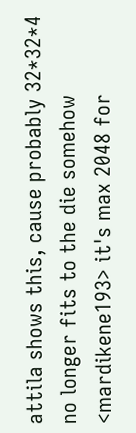attila shows this, cause probably 32*32*4 no longer fits to the die somehow
<mardikene193> it's max 2048 for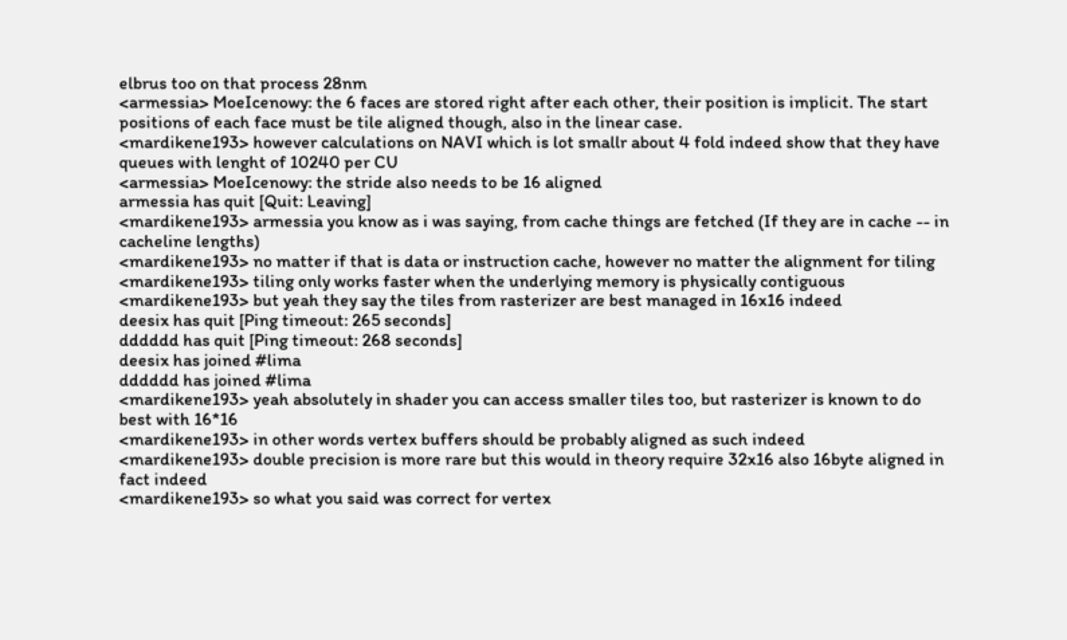elbrus too on that process 28nm
<armessia> MoeIcenowy: the 6 faces are stored right after each other, their position is implicit. The start positions of each face must be tile aligned though, also in the linear case.
<mardikene193> however calculations on NAVI which is lot smallr about 4 fold indeed show that they have queues with lenght of 10240 per CU
<armessia> MoeIcenowy: the stride also needs to be 16 aligned
armessia has quit [Quit: Leaving]
<mardikene193> armessia you know as i was saying, from cache things are fetched (If they are in cache -- in cacheline lengths)
<mardikene193> no matter if that is data or instruction cache, however no matter the alignment for tiling
<mardikene193> tiling only works faster when the underlying memory is physically contiguous
<mardikene193> but yeah they say the tiles from rasterizer are best managed in 16x16 indeed
deesix has quit [Ping timeout: 265 seconds]
dddddd has quit [Ping timeout: 268 seconds]
deesix has joined #lima
dddddd has joined #lima
<mardikene193> yeah absolutely in shader you can access smaller tiles too, but rasterizer is known to do best with 16*16
<mardikene193> in other words vertex buffers should be probably aligned as such indeed
<mardikene193> double precision is more rare but this would in theory require 32x16 also 16byte aligned in fact indeed
<mardikene193> so what you said was correct for vertex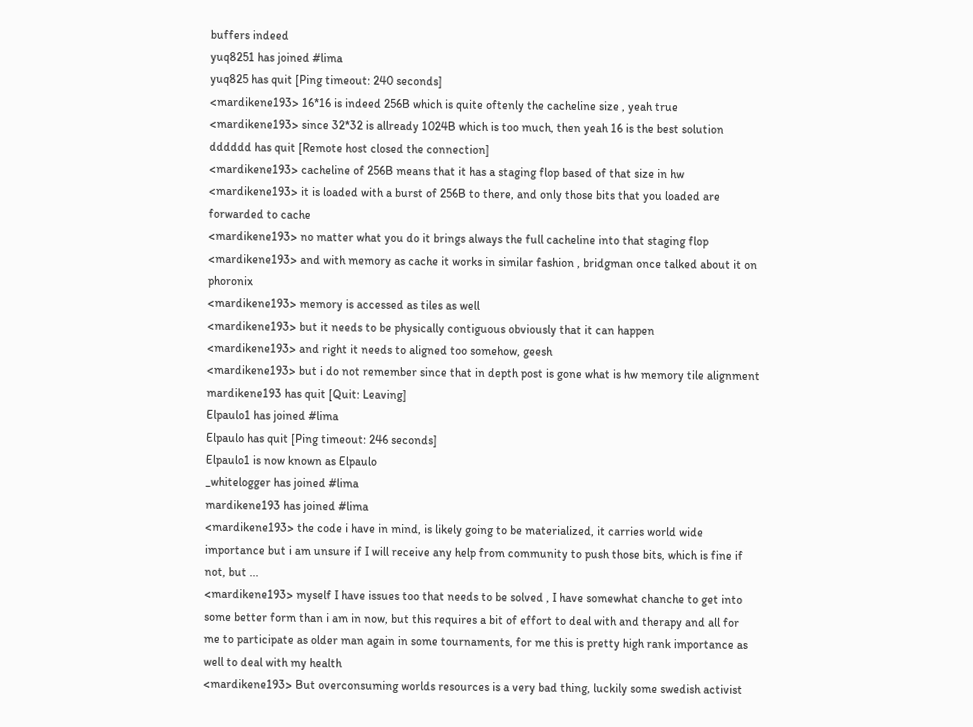buffers indeed
yuq8251 has joined #lima
yuq825 has quit [Ping timeout: 240 seconds]
<mardikene193> 16*16 is indeed 256B which is quite oftenly the cacheline size , yeah true
<mardikene193> since 32*32 is allready 1024B which is too much, then yeah 16 is the best solution
dddddd has quit [Remote host closed the connection]
<mardikene193> cacheline of 256B means that it has a staging flop based of that size in hw
<mardikene193> it is loaded with a burst of 256B to there, and only those bits that you loaded are forwarded to cache
<mardikene193> no matter what you do it brings always the full cacheline into that staging flop
<mardikene193> and with memory as cache it works in similar fashion , bridgman once talked about it on phoronix
<mardikene193> memory is accessed as tiles as well
<mardikene193> but it needs to be physically contiguous obviously that it can happen
<mardikene193> and right it needs to aligned too somehow, geesh
<mardikene193> but i do not remember since that in depth post is gone what is hw memory tile alignment
mardikene193 has quit [Quit: Leaving]
Elpaulo1 has joined #lima
Elpaulo has quit [Ping timeout: 246 seconds]
Elpaulo1 is now known as Elpaulo
_whitelogger has joined #lima
mardikene193 has joined #lima
<mardikene193> the code i have in mind, is likely going to be materialized, it carries world wide importance but i am unsure if I will receive any help from community to push those bits, which is fine if not, but ...
<mardikene193> myself I have issues too that needs to be solved , I have somewhat chanche to get into some better form than i am in now, but this requires a bit of effort to deal with and therapy and all for me to participate as older man again in some tournaments, for me this is pretty high rank importance as well to deal with my health
<mardikene193> But overconsuming worlds resources is a very bad thing, luckily some swedish activist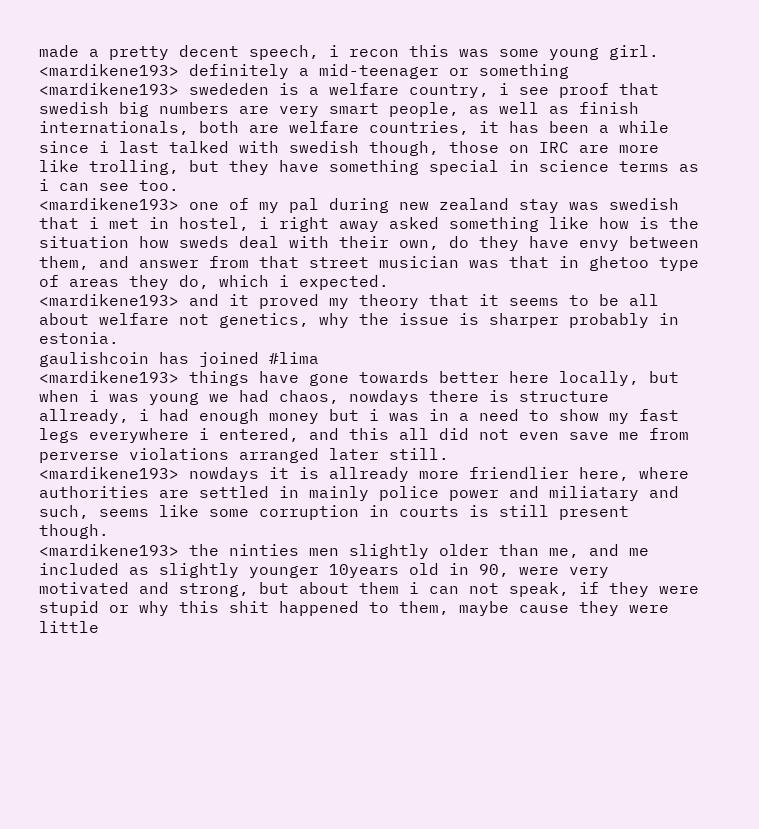made a pretty decent speech, i recon this was some young girl.
<mardikene193> definitely a mid-teenager or something
<mardikene193> swededen is a welfare country, i see proof that swedish big numbers are very smart people, as well as finish internationals, both are welfare countries, it has been a while since i last talked with swedish though, those on IRC are more like trolling, but they have something special in science terms as i can see too.
<mardikene193> one of my pal during new zealand stay was swedish that i met in hostel, i right away asked something like how is the situation how sweds deal with their own, do they have envy between them, and answer from that street musician was that in ghetoo type of areas they do, which i expected.
<mardikene193> and it proved my theory that it seems to be all about welfare not genetics, why the issue is sharper probably in estonia.
gaulishcoin has joined #lima
<mardikene193> things have gone towards better here locally, but when i was young we had chaos, nowdays there is structure allready, i had enough money but i was in a need to show my fast legs everywhere i entered, and this all did not even save me from perverse violations arranged later still.
<mardikene193> nowdays it is allready more friendlier here, where authorities are settled in mainly police power and miliatary and such, seems like some corruption in courts is still present though.
<mardikene193> the ninties men slightly older than me, and me included as slightly younger 10years old in 90, were very motivated and strong, but about them i can not speak, if they were stupid or why this shit happened to them, maybe cause they were little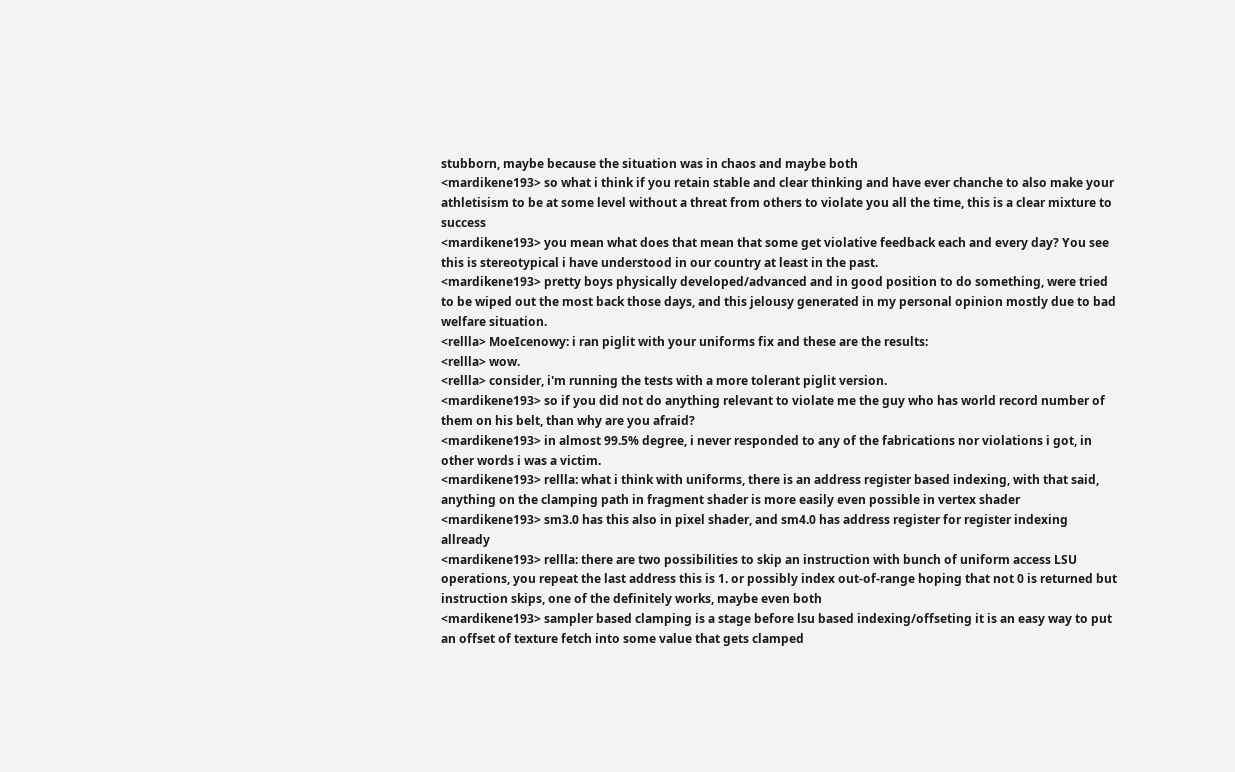stubborn, maybe because the situation was in chaos and maybe both
<mardikene193> so what i think if you retain stable and clear thinking and have ever chanche to also make your athletisism to be at some level without a threat from others to violate you all the time, this is a clear mixture to success
<mardikene193> you mean what does that mean that some get violative feedback each and every day? You see this is stereotypical i have understood in our country at least in the past.
<mardikene193> pretty boys physically developed/advanced and in good position to do something, were tried to be wiped out the most back those days, and this jelousy generated in my personal opinion mostly due to bad welfare situation.
<rellla> MoeIcenowy: i ran piglit with your uniforms fix and these are the results:
<rellla> wow.
<rellla> consider, i'm running the tests with a more tolerant piglit version.
<mardikene193> so if you did not do anything relevant to violate me the guy who has world record number of them on his belt, than why are you afraid?
<mardikene193> in almost 99.5% degree, i never responded to any of the fabrications nor violations i got, in other words i was a victim.
<mardikene193> rellla: what i think with uniforms, there is an address register based indexing, with that said, anything on the clamping path in fragment shader is more easily even possible in vertex shader
<mardikene193> sm3.0 has this also in pixel shader, and sm4.0 has address register for register indexing allready
<mardikene193> rellla: there are two possibilities to skip an instruction with bunch of uniform access LSU operations, you repeat the last address this is 1. or possibly index out-of-range hoping that not 0 is returned but instruction skips, one of the definitely works, maybe even both
<mardikene193> sampler based clamping is a stage before lsu based indexing/offseting it is an easy way to put an offset of texture fetch into some value that gets clamped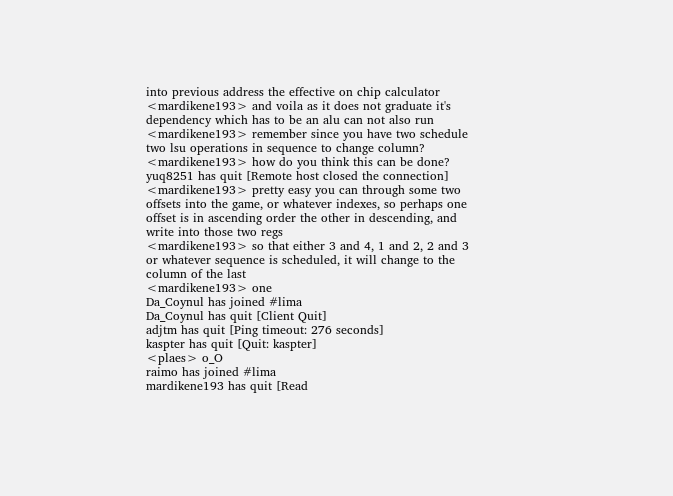into previous address the effective on chip calculator
<mardikene193> and voila as it does not graduate it's dependency which has to be an alu can not also run
<mardikene193> remember since you have two schedule two lsu operations in sequence to change column?
<mardikene193> how do you think this can be done?
yuq8251 has quit [Remote host closed the connection]
<mardikene193> pretty easy you can through some two offsets into the game, or whatever indexes, so perhaps one offset is in ascending order the other in descending, and write into those two regs
<mardikene193> so that either 3 and 4, 1 and 2, 2 and 3 or whatever sequence is scheduled, it will change to the column of the last
<mardikene193> one
Da_Coynul has joined #lima
Da_Coynul has quit [Client Quit]
adjtm has quit [Ping timeout: 276 seconds]
kaspter has quit [Quit: kaspter]
<plaes> o_O
raimo has joined #lima
mardikene193 has quit [Read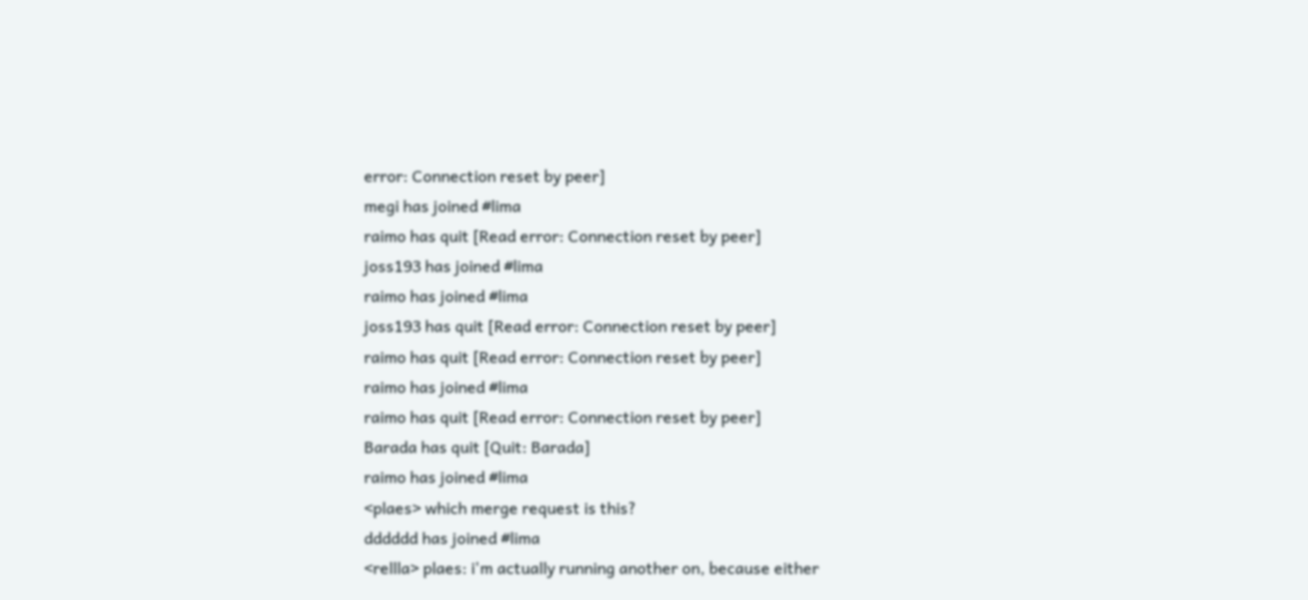error: Connection reset by peer]
megi has joined #lima
raimo has quit [Read error: Connection reset by peer]
joss193 has joined #lima
raimo has joined #lima
joss193 has quit [Read error: Connection reset by peer]
raimo has quit [Read error: Connection reset by peer]
raimo has joined #lima
raimo has quit [Read error: Connection reset by peer]
Barada has quit [Quit: Barada]
raimo has joined #lima
<plaes> which merge request is this?
dddddd has joined #lima
<rellla> plaes: i'm actually running another on, because either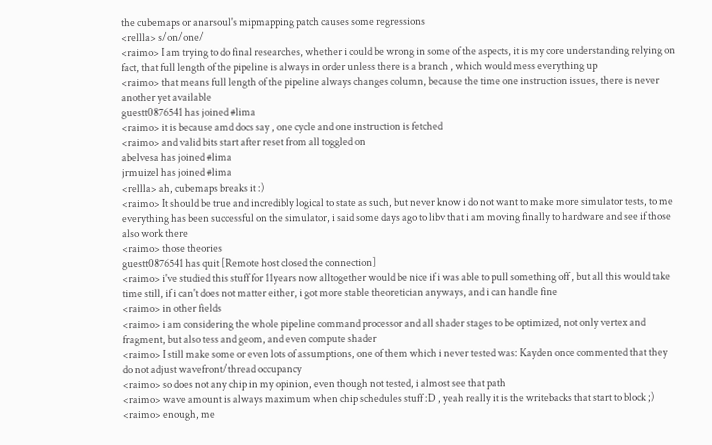the cubemaps or anarsoul's mipmapping patch causes some regressions
<rellla> s/on/one/
<raimo> I am trying to do final researches, whether i could be wrong in some of the aspects, it is my core understanding relying on fact, that full length of the pipeline is always in order unless there is a branch , which would mess everything up
<raimo> that means full length of the pipeline always changes column, because the time one instruction issues, there is never another yet available
guestt0876541 has joined #lima
<raimo> it is because amd docs say , one cycle and one instruction is fetched
<raimo> and valid bits start after reset from all toggled on
abelvesa has joined #lima
jrmuizel has joined #lima
<rellla> ah, cubemaps breaks it :)
<raimo> It should be true and incredibly logical to state as such, but never know i do not want to make more simulator tests, to me everything has been successful on the simulator, i said some days ago to libv that i am moving finally to hardware and see if those also work there
<raimo> those theories
guestt0876541 has quit [Remote host closed the connection]
<raimo> i've studied this stuff for 11years now alltogether would be nice if i was able to pull something off , but all this would take time still, if i can't does not matter either, i got more stable theoretician anyways, and i can handle fine
<raimo> in other fields
<raimo> i am considering the whole pipeline command processor and all shader stages to be optimized, not only vertex and fragment, but also tess and geom, and even compute shader
<raimo> I still make some or even lots of assumptions, one of them which i never tested was: Kayden once commented that they do not adjust wavefront/thread occupancy
<raimo> so does not any chip in my opinion, even though not tested, i almost see that path
<raimo> wave amount is always maximum when chip schedules stuff :D , yeah really it is the writebacks that start to block ;)
<raimo> enough, me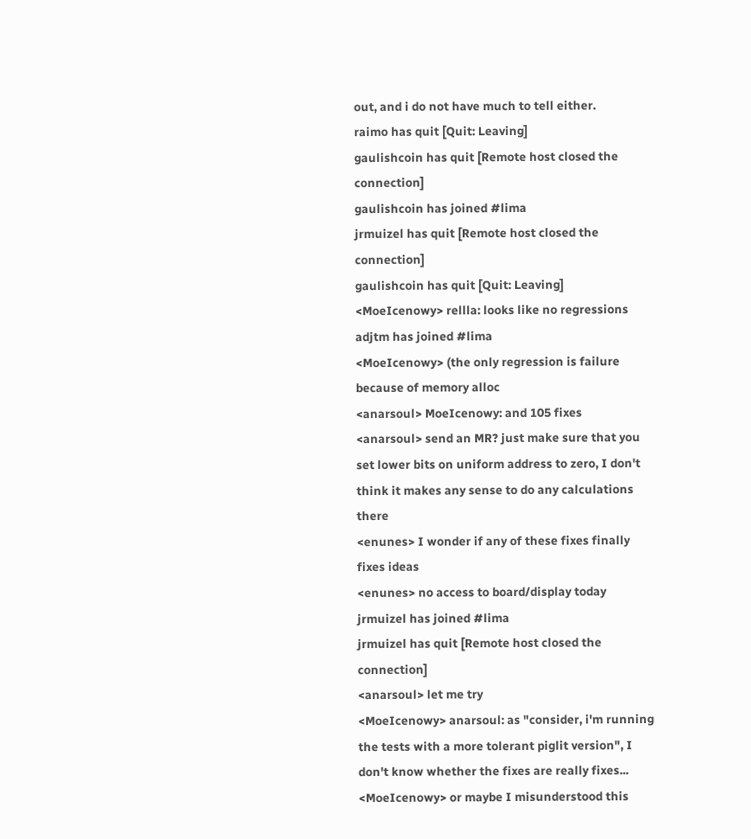out, and i do not have much to tell either.
raimo has quit [Quit: Leaving]
gaulishcoin has quit [Remote host closed the connection]
gaulishcoin has joined #lima
jrmuizel has quit [Remote host closed the connection]
gaulishcoin has quit [Quit: Leaving]
<MoeIcenowy> rellla: looks like no regressions
adjtm has joined #lima
<MoeIcenowy> (the only regression is failure because of memory alloc
<anarsoul> MoeIcenowy: and 105 fixes
<anarsoul> send an MR? just make sure that you set lower bits on uniform address to zero, I don't think it makes any sense to do any calculations there
<enunes> I wonder if any of these fixes finally fixes ideas
<enunes> no access to board/display today
jrmuizel has joined #lima
jrmuizel has quit [Remote host closed the connection]
<anarsoul> let me try
<MoeIcenowy> anarsoul: as "consider, i'm running the tests with a more tolerant piglit version", I don't know whether the fixes are really fixes...
<MoeIcenowy> or maybe I misunderstood this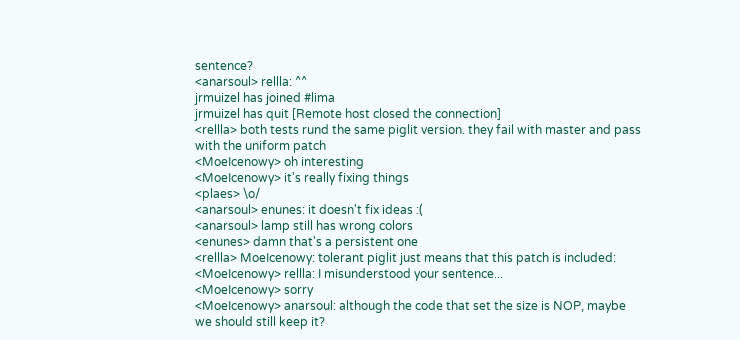sentence?
<anarsoul> rellla: ^^
jrmuizel has joined #lima
jrmuizel has quit [Remote host closed the connection]
<rellla> both tests rund the same piglit version. they fail with master and pass with the uniform patch
<MoeIcenowy> oh interesting
<MoeIcenowy> it's really fixing things
<plaes> \o/
<anarsoul> enunes: it doesn't fix ideas :(
<anarsoul> lamp still has wrong colors
<enunes> damn that's a persistent one
<rellla> MoeIcenowy: tolerant piglit just means that this patch is included:
<MoeIcenowy> rellla: I misunderstood your sentence...
<MoeIcenowy> sorry
<MoeIcenowy> anarsoul: although the code that set the size is NOP, maybe we should still keep it?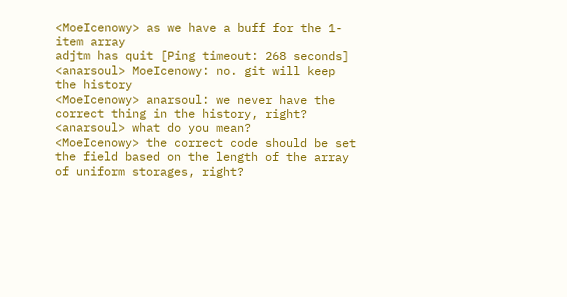<MoeIcenowy> as we have a buff for the 1-item array
adjtm has quit [Ping timeout: 268 seconds]
<anarsoul> MoeIcenowy: no. git will keep the history
<MoeIcenowy> anarsoul: we never have the correct thing in the history, right?
<anarsoul> what do you mean?
<MoeIcenowy> the correct code should be set the field based on the length of the array of uniform storages, right?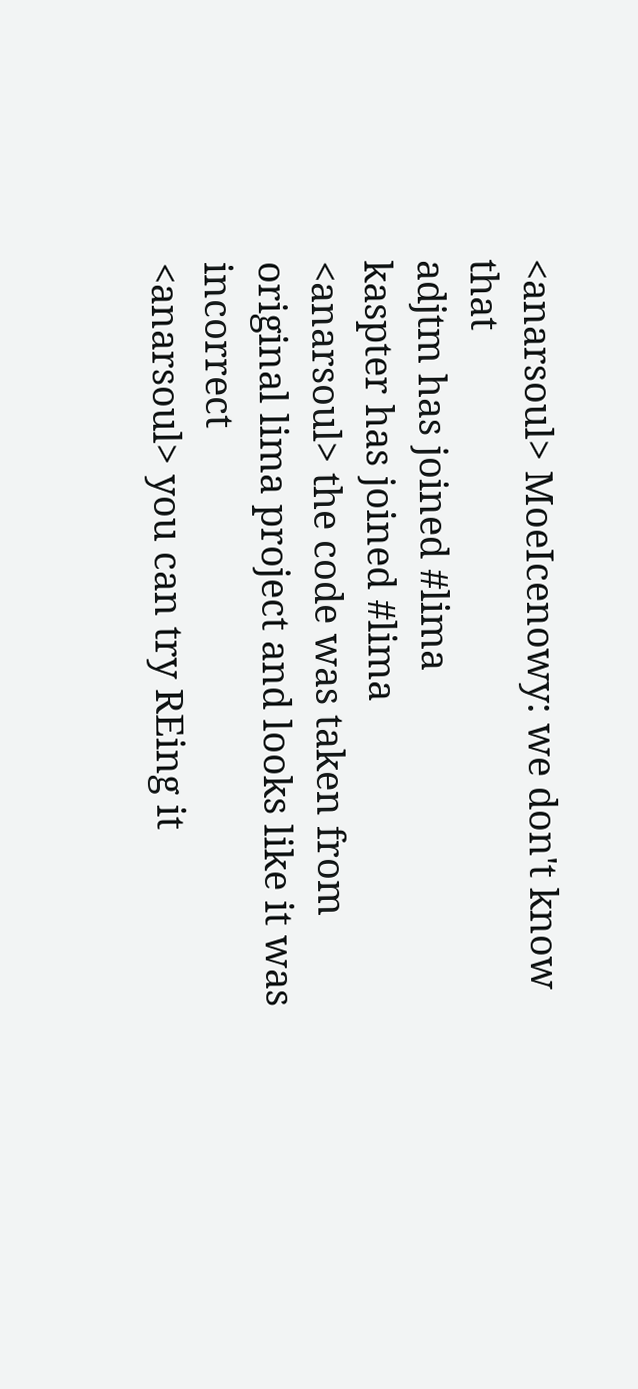<anarsoul> MoeIcenowy: we don't know that
adjtm has joined #lima
kaspter has joined #lima
<anarsoul> the code was taken from original lima project and looks like it was incorrect
<anarsoul> you can try REing it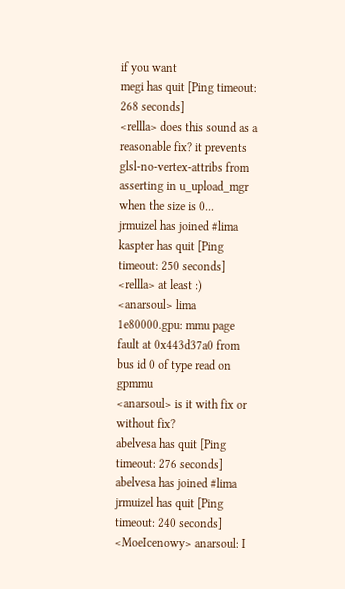if you want
megi has quit [Ping timeout: 268 seconds]
<rellla> does this sound as a reasonable fix? it prevents glsl-no-vertex-attribs from asserting in u_upload_mgr when the size is 0...
jrmuizel has joined #lima
kaspter has quit [Ping timeout: 250 seconds]
<rellla> at least :)
<anarsoul> lima 1e80000.gpu: mmu page fault at 0x443d37a0 from bus id 0 of type read on gpmmu
<anarsoul> is it with fix or without fix?
abelvesa has quit [Ping timeout: 276 seconds]
abelvesa has joined #lima
jrmuizel has quit [Ping timeout: 240 seconds]
<MoeIcenowy> anarsoul: I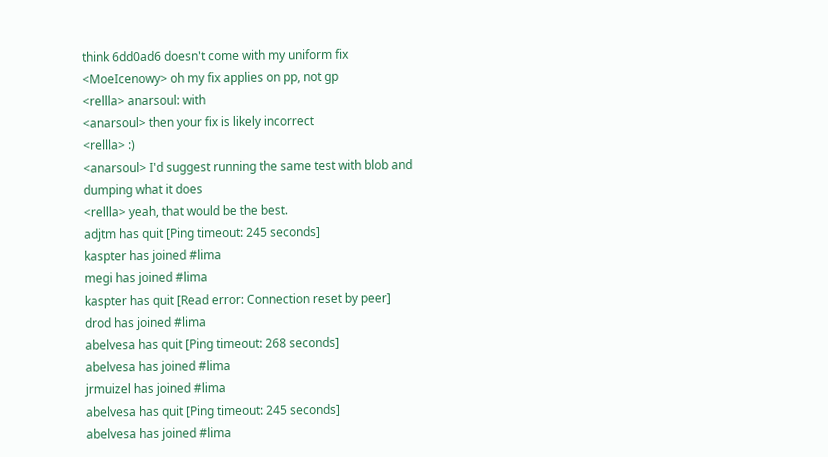think 6dd0ad6 doesn't come with my uniform fix
<MoeIcenowy> oh my fix applies on pp, not gp
<rellla> anarsoul: with
<anarsoul> then your fix is likely incorrect
<rellla> :)
<anarsoul> I'd suggest running the same test with blob and dumping what it does
<rellla> yeah, that would be the best.
adjtm has quit [Ping timeout: 245 seconds]
kaspter has joined #lima
megi has joined #lima
kaspter has quit [Read error: Connection reset by peer]
drod has joined #lima
abelvesa has quit [Ping timeout: 268 seconds]
abelvesa has joined #lima
jrmuizel has joined #lima
abelvesa has quit [Ping timeout: 245 seconds]
abelvesa has joined #lima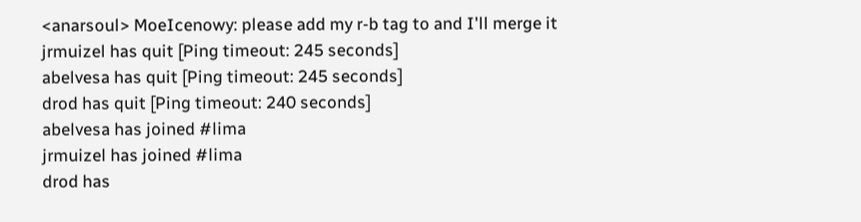<anarsoul> MoeIcenowy: please add my r-b tag to and I'll merge it
jrmuizel has quit [Ping timeout: 245 seconds]
abelvesa has quit [Ping timeout: 245 seconds]
drod has quit [Ping timeout: 240 seconds]
abelvesa has joined #lima
jrmuizel has joined #lima
drod has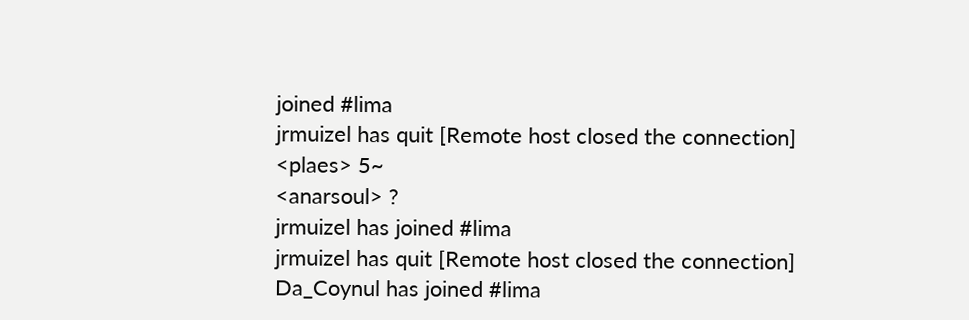joined #lima
jrmuizel has quit [Remote host closed the connection]
<plaes> 5~
<anarsoul> ?
jrmuizel has joined #lima
jrmuizel has quit [Remote host closed the connection]
Da_Coynul has joined #lima